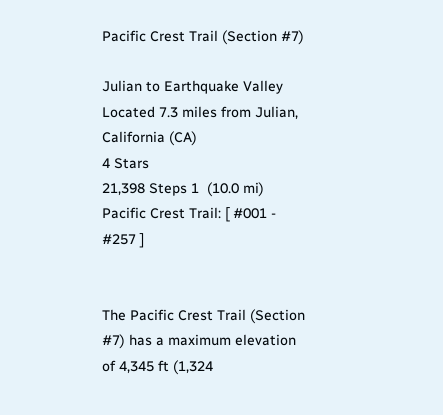Pacific Crest Trail (Section #7)

Julian to Earthquake Valley
Located 7.3 miles from Julian, California (CA)
4 Stars
21,398 Steps 1  (10.0 mi)
Pacific Crest Trail: [ #001 - #257 ]


The Pacific Crest Trail (Section #7) has a maximum elevation of 4,345 ft (1,324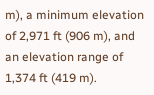m), a minimum elevation of 2,971 ft (906 m), and an elevation range of 1,374 ft (419 m).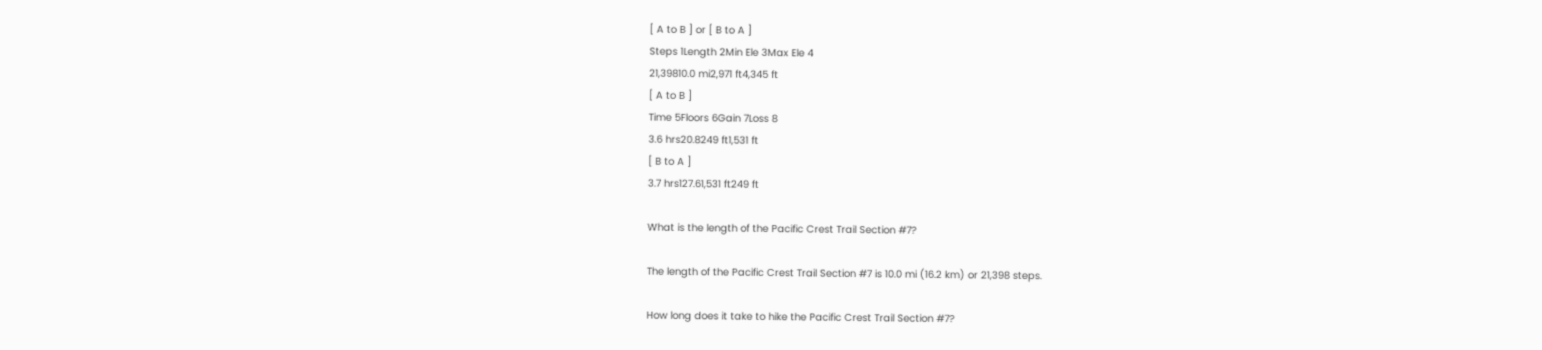[ A to B ] or [ B to A ]
Steps 1Length 2Min Ele 3Max Ele 4
21,39810.0 mi2,971 ft4,345 ft
[ A to B ]
Time 5Floors 6Gain 7Loss 8
3.6 hrs20.8249 ft1,531 ft
[ B to A ]
3.7 hrs127.61,531 ft249 ft

What is the length of the Pacific Crest Trail Section #7?

The length of the Pacific Crest Trail Section #7 is 10.0 mi (16.2 km) or 21,398 steps.

How long does it take to hike the Pacific Crest Trail Section #7?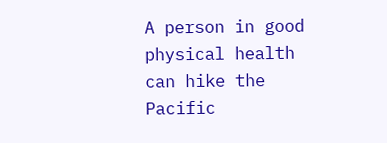A person in good physical health can hike the Pacific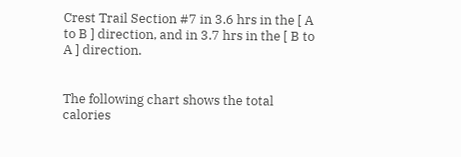Crest Trail Section #7 in 3.6 hrs in the [ A to B ] direction, and in 3.7 hrs in the [ B to A ] direction.


The following chart shows the total calories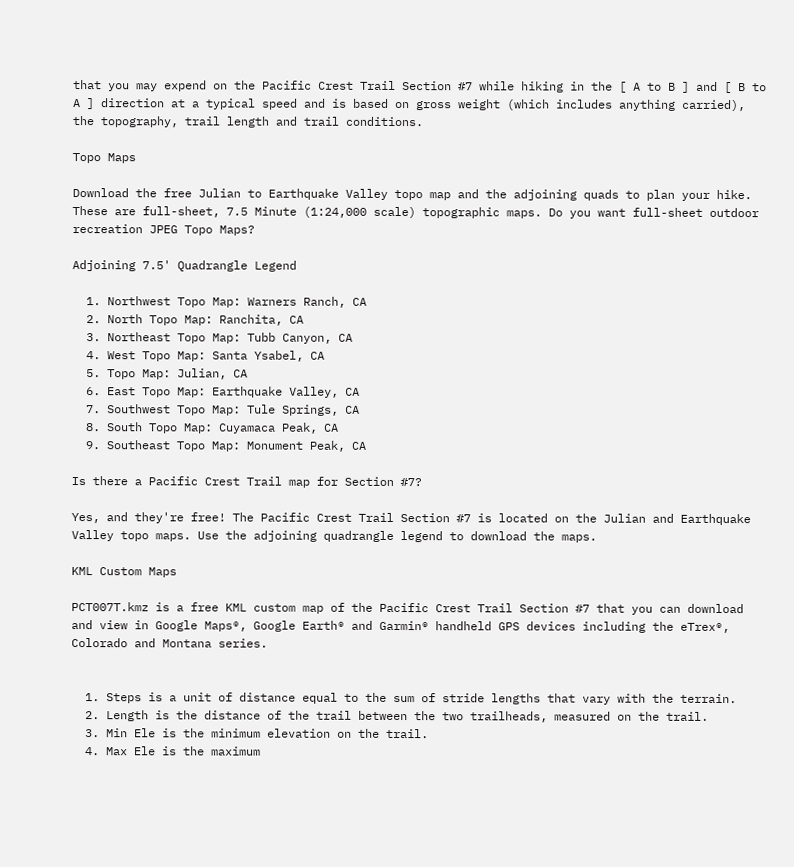that you may expend on the Pacific Crest Trail Section #7 while hiking in the [ A to B ] and [ B to A ] direction at a typical speed and is based on gross weight (which includes anything carried), the topography, trail length and trail conditions.

Topo Maps

Download the free Julian to Earthquake Valley topo map and the adjoining quads to plan your hike. These are full-sheet, 7.5 Minute (1:24,000 scale) topographic maps. Do you want full-sheet outdoor recreation JPEG Topo Maps?

Adjoining 7.5' Quadrangle Legend

  1. Northwest Topo Map: Warners Ranch, CA
  2. North Topo Map: Ranchita, CA
  3. Northeast Topo Map: Tubb Canyon, CA
  4. West Topo Map: Santa Ysabel, CA
  5. Topo Map: Julian, CA
  6. East Topo Map: Earthquake Valley, CA
  7. Southwest Topo Map: Tule Springs, CA
  8. South Topo Map: Cuyamaca Peak, CA
  9. Southeast Topo Map: Monument Peak, CA

Is there a Pacific Crest Trail map for Section #7?

Yes, and they're free! The Pacific Crest Trail Section #7 is located on the Julian and Earthquake Valley topo maps. Use the adjoining quadrangle legend to download the maps.

KML Custom Maps

PCT007T.kmz is a free KML custom map of the Pacific Crest Trail Section #7 that you can download and view in Google Maps®, Google Earth® and Garmin® handheld GPS devices including the eTrex®, Colorado and Montana series.


  1. Steps is a unit of distance equal to the sum of stride lengths that vary with the terrain.
  2. Length is the distance of the trail between the two trailheads, measured on the trail.
  3. Min Ele is the minimum elevation on the trail.
  4. Max Ele is the maximum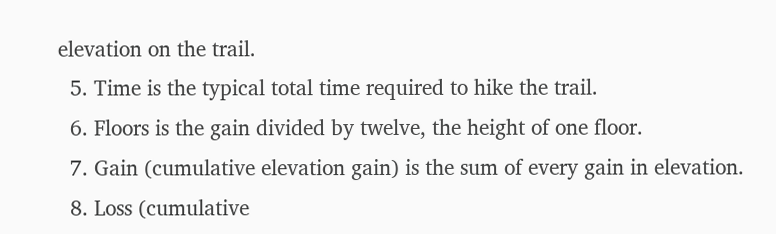elevation on the trail.
  5. Time is the typical total time required to hike the trail.
  6. Floors is the gain divided by twelve, the height of one floor.
  7. Gain (cumulative elevation gain) is the sum of every gain in elevation.
  8. Loss (cumulative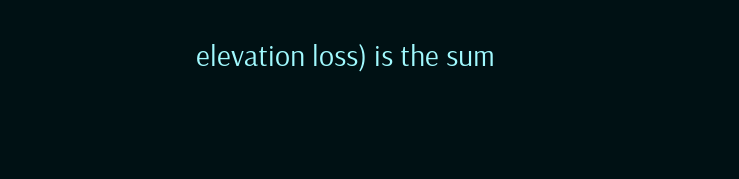elevation loss) is the sum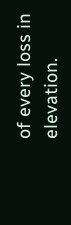of every loss in elevation.